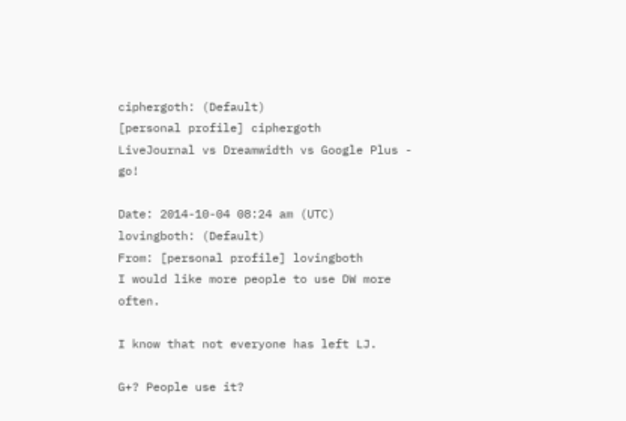ciphergoth: (Default)
[personal profile] ciphergoth
LiveJournal vs Dreamwidth vs Google Plus - go!

Date: 2014-10-04 08:24 am (UTC)
lovingboth: (Default)
From: [personal profile] lovingboth
I would like more people to use DW more often.

I know that not everyone has left LJ.

G+? People use it?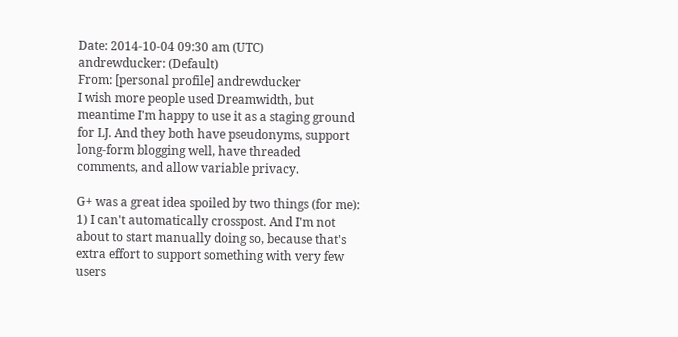Date: 2014-10-04 09:30 am (UTC)
andrewducker: (Default)
From: [personal profile] andrewducker
I wish more people used Dreamwidth, but meantime I'm happy to use it as a staging ground for LJ. And they both have pseudonyms, support long-form blogging well, have threaded comments, and allow variable privacy.

G+ was a great idea spoiled by two things (for me):
1) I can't automatically crosspost. And I'm not about to start manually doing so, because that's extra effort to support something with very few users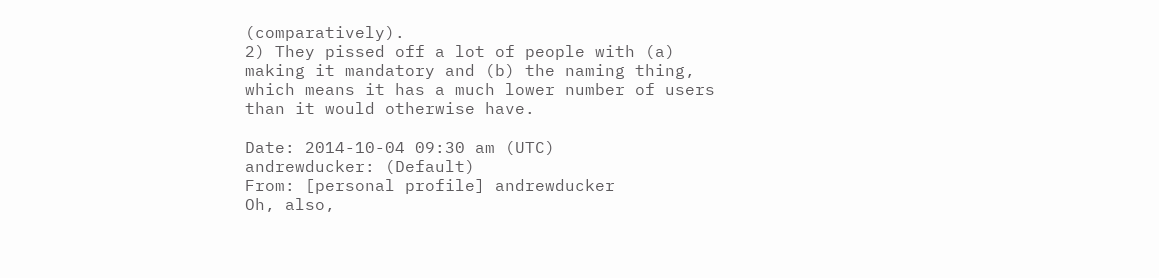(comparatively).
2) They pissed off a lot of people with (a) making it mandatory and (b) the naming thing, which means it has a much lower number of users than it would otherwise have.

Date: 2014-10-04 09:30 am (UTC)
andrewducker: (Default)
From: [personal profile] andrewducker
Oh, also,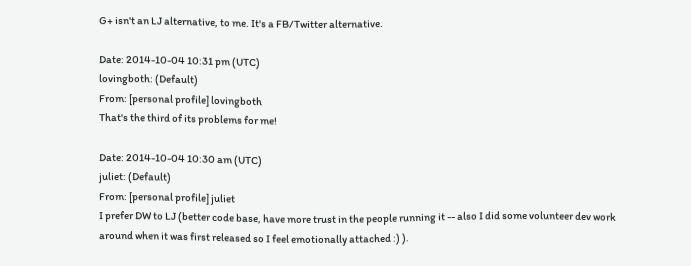G+ isn't an LJ alternative, to me. It's a FB/Twitter alternative.

Date: 2014-10-04 10:31 pm (UTC)
lovingboth: (Default)
From: [personal profile] lovingboth
That's the third of its problems for me!

Date: 2014-10-04 10:30 am (UTC)
juliet: (Default)
From: [personal profile] juliet
I prefer DW to LJ (better code base, have more trust in the people running it -- also I did some volunteer dev work around when it was first released so I feel emotionally attached :) ).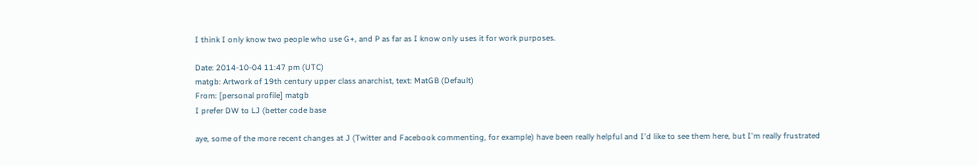I think I only know two people who use G+, and P as far as I know only uses it for work purposes.

Date: 2014-10-04 11:47 pm (UTC)
matgb: Artwork of 19th century upper class anarchist, text: MatGB (Default)
From: [personal profile] matgb
I prefer DW to LJ (better code base

aye, some of the more recent changes at J (Twitter and Facebook commenting, for example) have been really helpful and I'd like to see them here, but I'm really frustrated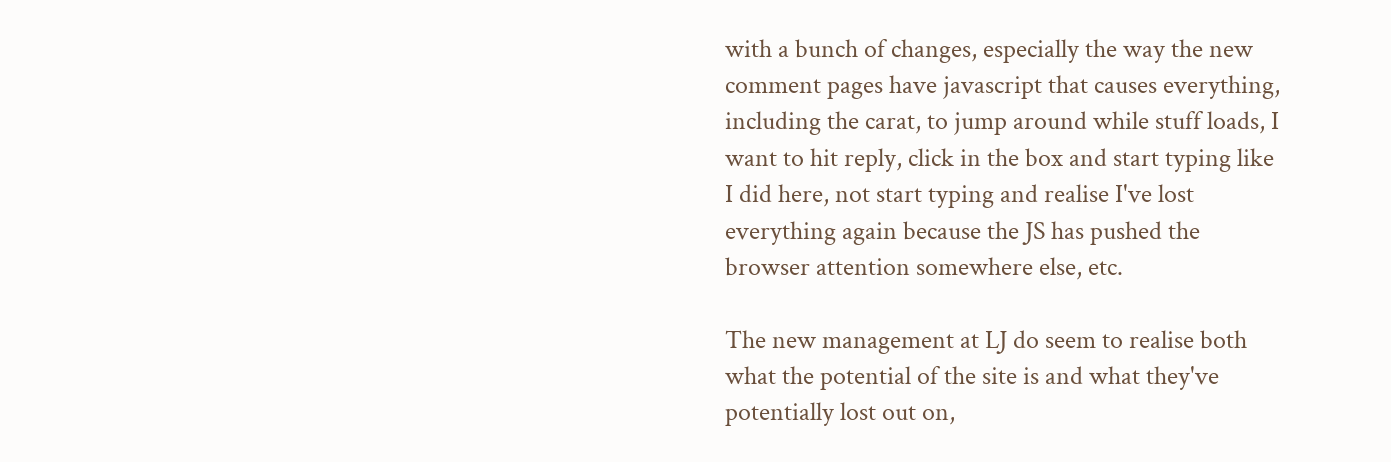with a bunch of changes, especially the way the new comment pages have javascript that causes everything, including the carat, to jump around while stuff loads, I want to hit reply, click in the box and start typing like I did here, not start typing and realise I've lost everything again because the JS has pushed the browser attention somewhere else, etc.

The new management at LJ do seem to realise both what the potential of the site is and what they've potentially lost out on,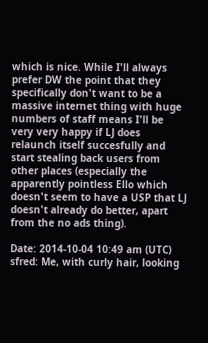which is nice. While I'll always prefer DW the point that they specifically don't want to be a massive internet thing with huge numbers of staff means I'll be very very happy if LJ does relaunch itself succesfully and start stealing back users from other places (especially the apparently pointless Ello which doesn't seem to have a USP that LJ doesn't already do better, apart from the no ads thing).

Date: 2014-10-04 10:49 am (UTC)
sfred: Me, with curly hair, looking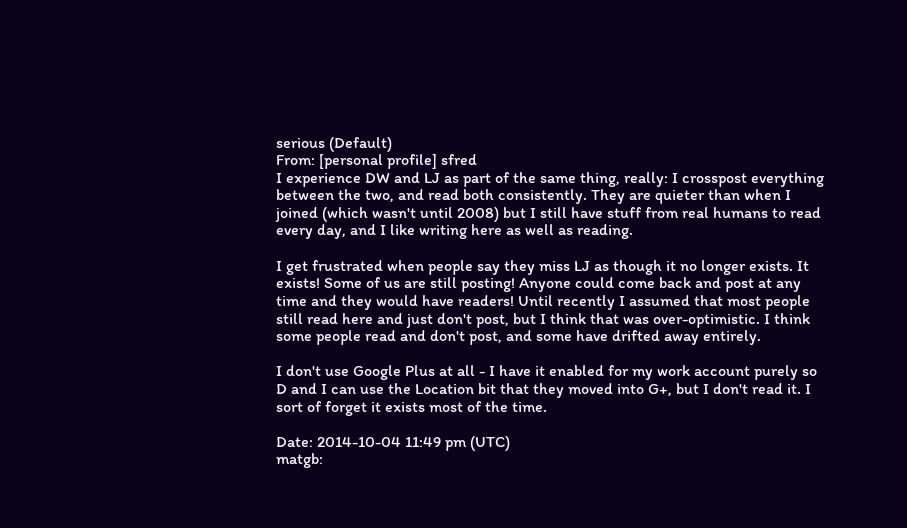serious (Default)
From: [personal profile] sfred
I experience DW and LJ as part of the same thing, really: I crosspost everything between the two, and read both consistently. They are quieter than when I joined (which wasn't until 2008) but I still have stuff from real humans to read every day, and I like writing here as well as reading.

I get frustrated when people say they miss LJ as though it no longer exists. It exists! Some of us are still posting! Anyone could come back and post at any time and they would have readers! Until recently I assumed that most people still read here and just don't post, but I think that was over-optimistic. I think some people read and don't post, and some have drifted away entirely.

I don't use Google Plus at all - I have it enabled for my work account purely so D and I can use the Location bit that they moved into G+, but I don't read it. I sort of forget it exists most of the time.

Date: 2014-10-04 11:49 pm (UTC)
matgb: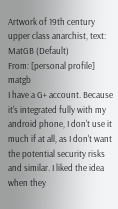Artwork of 19th century upper class anarchist, text: MatGB (Default)
From: [personal profile] matgb
I have a G+ account. Because it's integrated fully with my android phone, I don't use it much if at all, as I don't want the potential security risks and similar. I liked the idea when they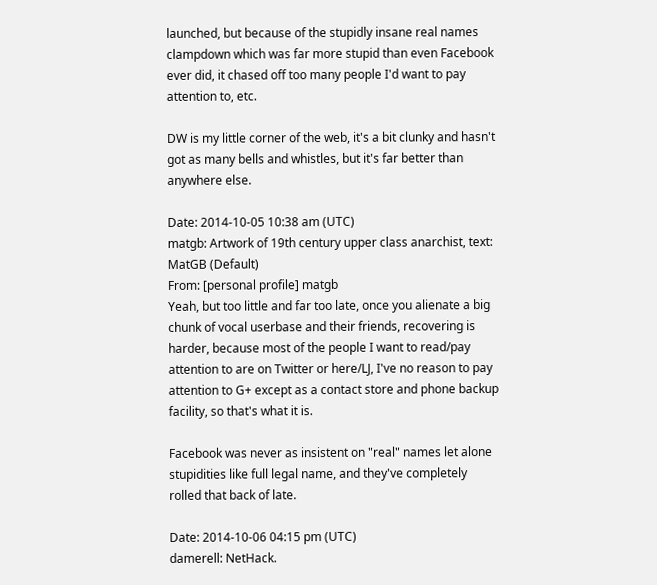launched, but because of the stupidly insane real names clampdown which was far more stupid than even Facebook ever did, it chased off too many people I'd want to pay attention to, etc.

DW is my little corner of the web, it's a bit clunky and hasn't got as many bells and whistles, but it's far better than anywhere else.

Date: 2014-10-05 10:38 am (UTC)
matgb: Artwork of 19th century upper class anarchist, text: MatGB (Default)
From: [personal profile] matgb
Yeah, but too little and far too late, once you alienate a big chunk of vocal userbase and their friends, recovering is harder, because most of the people I want to read/pay attention to are on Twitter or here/LJ, I've no reason to pay attention to G+ except as a contact store and phone backup facility, so that's what it is.

Facebook was never as insistent on "real" names let alone stupidities like full legal name, and they've completely rolled that back of late.

Date: 2014-10-06 04:15 pm (UTC)
damerell: NetHack.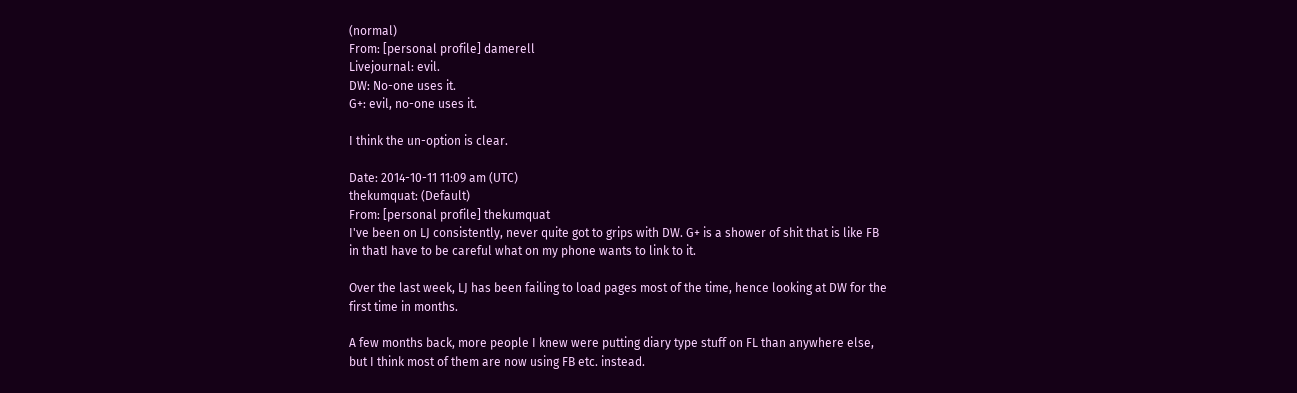(normal)
From: [personal profile] damerell
Livejournal: evil.
DW: No-one uses it.
G+: evil, no-one uses it.

I think the un-option is clear.

Date: 2014-10-11 11:09 am (UTC)
thekumquat: (Default)
From: [personal profile] thekumquat
I've been on LJ consistently, never quite got to grips with DW. G+ is a shower of shit that is like FB in thatI have to be careful what on my phone wants to link to it.

Over the last week, LJ has been failing to load pages most of the time, hence looking at DW for the first time in months.

A few months back, more people I knew were putting diary type stuff on FL than anywhere else, but I think most of them are now using FB etc. instead.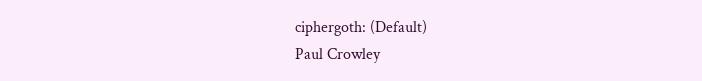ciphergoth: (Default)
Paul Crowley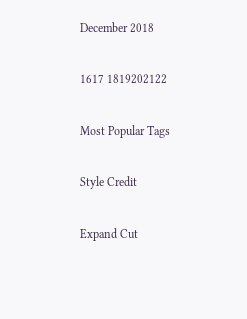December 2018

1617 1819202122

Most Popular Tags

Style Credit

Expand Cut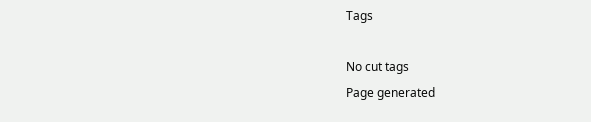Tags

No cut tags
Page generated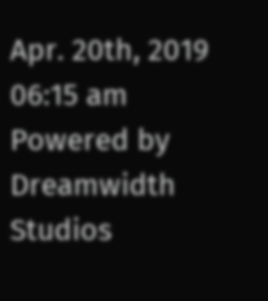Apr. 20th, 2019 06:15 am
Powered by Dreamwidth Studios